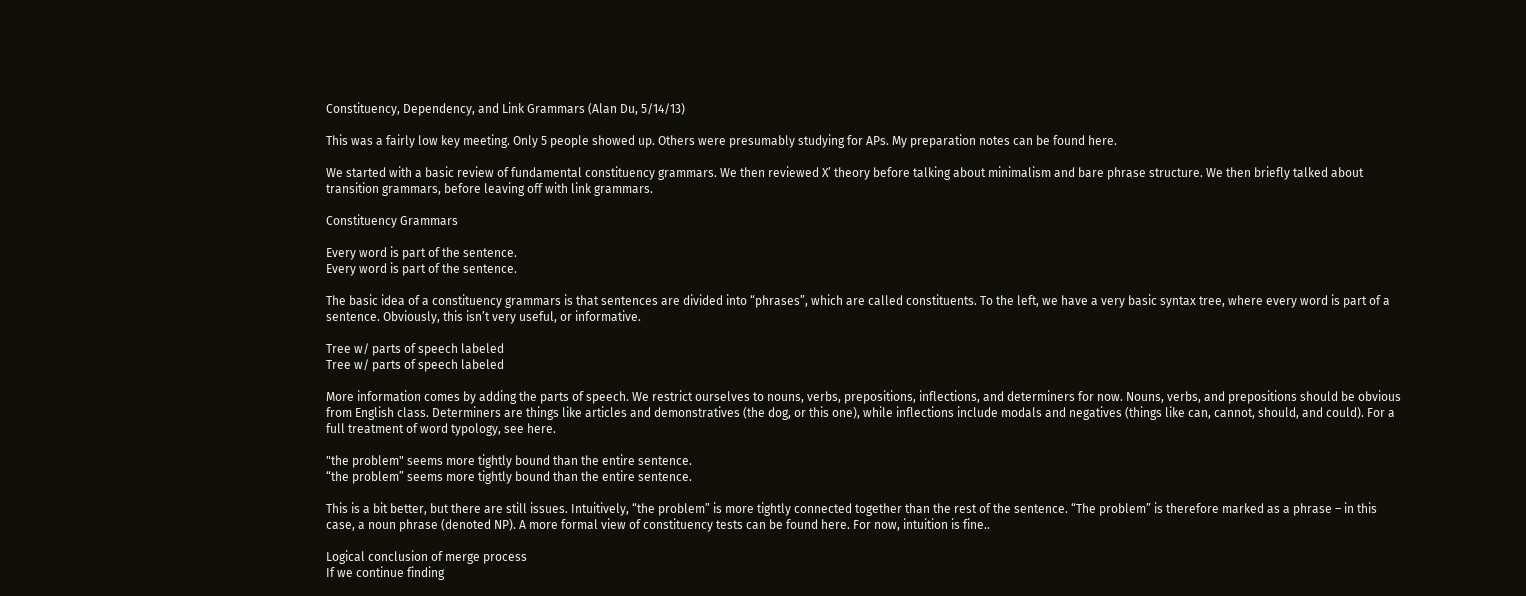Constituency, Dependency, and Link Grammars (Alan Du, 5/14/13)

This was a fairly low key meeting. Only 5 people showed up. Others were presumably studying for APs. My preparation notes can be found here.

We started with a basic review of fundamental constituency grammars. We then reviewed X’ theory before talking about minimalism and bare phrase structure. We then briefly talked about transition grammars, before leaving off with link grammars.

Constituency Grammars

Every word is part of the sentence.
Every word is part of the sentence.

The basic idea of a constituency grammars is that sentences are divided into “phrases”, which are called constituents. To the left, we have a very basic syntax tree, where every word is part of a sentence. Obviously, this isn’t very useful, or informative.

Tree w/ parts of speech labeled
Tree w/ parts of speech labeled

More information comes by adding the parts of speech. We restrict ourselves to nouns, verbs, prepositions, inflections, and determiners for now. Nouns, verbs, and prepositions should be obvious from English class. Determiners are things like articles and demonstratives (the dog, or this one), while inflections include modals and negatives (things like can, cannot, should, and could). For a full treatment of word typology, see here.

"the problem" seems more tightly bound than the entire sentence.
“the problem” seems more tightly bound than the entire sentence.

This is a bit better, but there are still issues. Intuitively, “the problem” is more tightly connected together than the rest of the sentence. “The problem” is therefore marked as a phrase – in this case, a noun phrase (denoted NP). A more formal view of constituency tests can be found here. For now, intuition is fine..

Logical conclusion of merge process
If we continue finding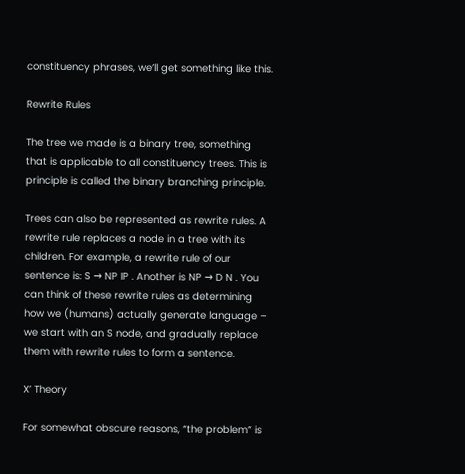constituency phrases, we’ll get something like this.

Rewrite Rules

The tree we made is a binary tree, something that is applicable to all constituency trees. This is principle is called the binary branching principle.

Trees can also be represented as rewrite rules. A rewrite rule replaces a node in a tree with its children. For example, a rewrite rule of our sentence is: S → NP IP . Another is NP → D N . You can think of these rewrite rules as determining how we (humans) actually generate language – we start with an S node, and gradually replace them with rewrite rules to form a sentence.

X’ Theory

For somewhat obscure reasons, “the problem” is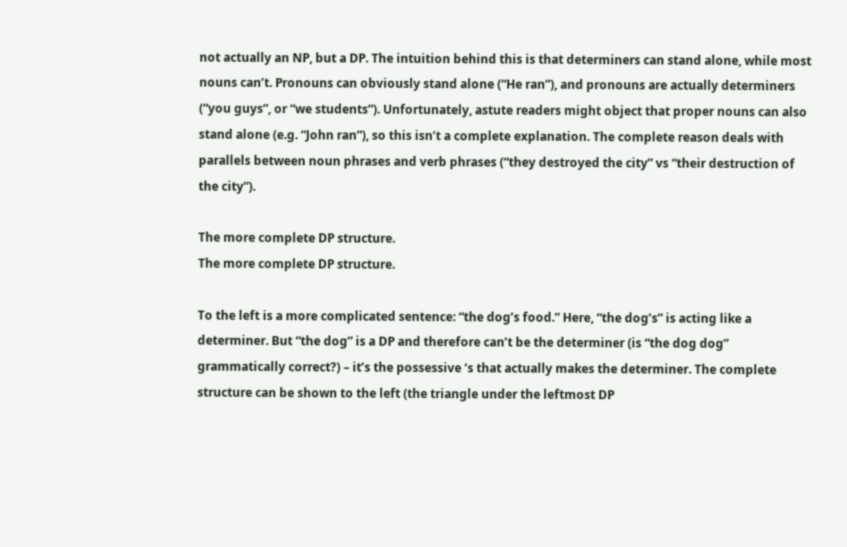not actually an NP, but a DP. The intuition behind this is that determiners can stand alone, while most nouns can’t. Pronouns can obviously stand alone (“He ran”), and pronouns are actually determiners (“you guys”, or “we students”). Unfortunately, astute readers might object that proper nouns can also stand alone (e.g. “John ran”), so this isn’t a complete explanation. The complete reason deals with parallels between noun phrases and verb phrases (“they destroyed the city” vs “their destruction of the city”).

The more complete DP structure.
The more complete DP structure.

To the left is a more complicated sentence: “the dog’s food.” Here, “the dog’s” is acting like a determiner. But “the dog” is a DP and therefore can’t be the determiner (is “the dog dog” grammatically correct?) – it’s the possessive ‘s that actually makes the determiner. The complete structure can be shown to the left (the triangle under the leftmost DP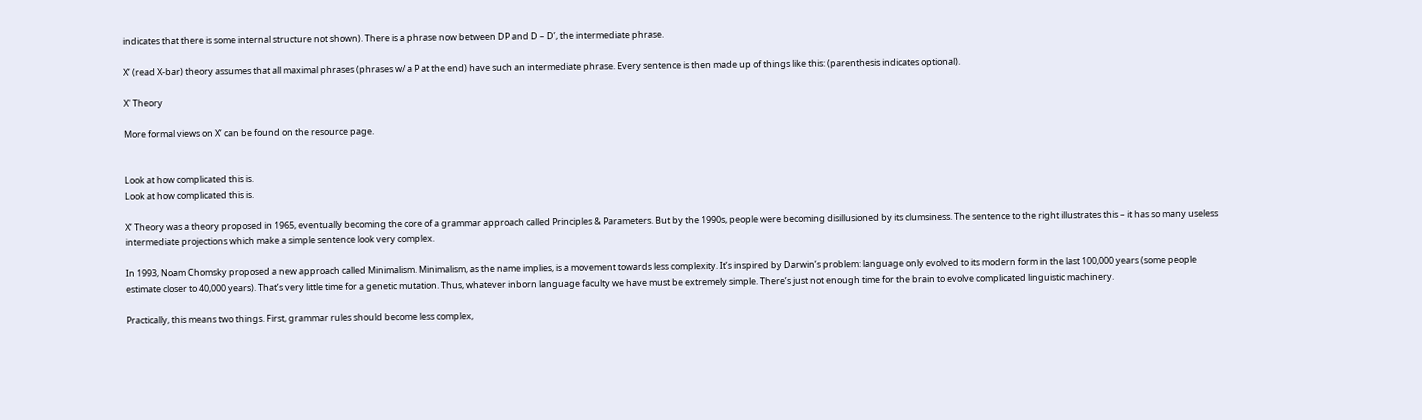indicates that there is some internal structure not shown). There is a phrase now between DP and D – D’, the intermediate phrase.

X’ (read X-bar) theory assumes that all maximal phrases (phrases w/ a P at the end) have such an intermediate phrase. Every sentence is then made up of things like this: (parenthesis indicates optional).

X' Theory

More formal views on X’ can be found on the resource page.


Look at how complicated this is.
Look at how complicated this is.

X’ Theory was a theory proposed in 1965, eventually becoming the core of a grammar approach called Principles & Parameters. But by the 1990s, people were becoming disillusioned by its clumsiness. The sentence to the right illustrates this – it has so many useless intermediate projections which make a simple sentence look very complex.

In 1993, Noam Chomsky proposed a new approach called Minimalism. Minimalism, as the name implies, is a movement towards less complexity. It’s inspired by Darwin’s problem: language only evolved to its modern form in the last 100,000 years (some people estimate closer to 40,000 years). That’s very little time for a genetic mutation. Thus, whatever inborn language faculty we have must be extremely simple. There’s just not enough time for the brain to evolve complicated linguistic machinery.

Practically, this means two things. First, grammar rules should become less complex,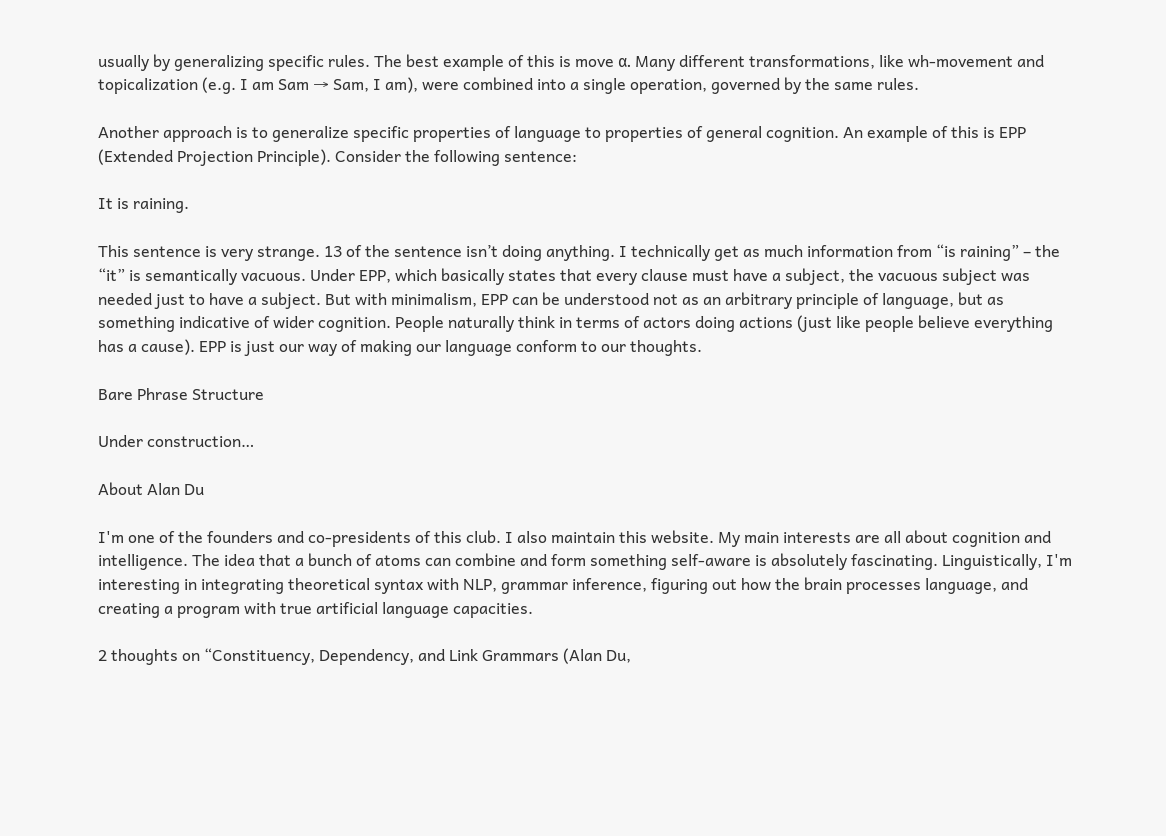usually by generalizing specific rules. The best example of this is move α. Many different transformations, like wh-movement and topicalization (e.g. I am Sam → Sam, I am), were combined into a single operation, governed by the same rules.

Another approach is to generalize specific properties of language to properties of general cognition. An example of this is EPP (Extended Projection Principle). Consider the following sentence:

It is raining.

This sentence is very strange. 13 of the sentence isn’t doing anything. I technically get as much information from “is raining” – the “it” is semantically vacuous. Under EPP, which basically states that every clause must have a subject, the vacuous subject was needed just to have a subject. But with minimalism, EPP can be understood not as an arbitrary principle of language, but as something indicative of wider cognition. People naturally think in terms of actors doing actions (just like people believe everything has a cause). EPP is just our way of making our language conform to our thoughts.

Bare Phrase Structure

Under construction…

About Alan Du

I'm one of the founders and co-presidents of this club. I also maintain this website. My main interests are all about cognition and intelligence. The idea that a bunch of atoms can combine and form something self-aware is absolutely fascinating. Linguistically, I'm interesting in integrating theoretical syntax with NLP, grammar inference, figuring out how the brain processes language, and creating a program with true artificial language capacities.

2 thoughts on “Constituency, Dependency, and Link Grammars (Alan Du,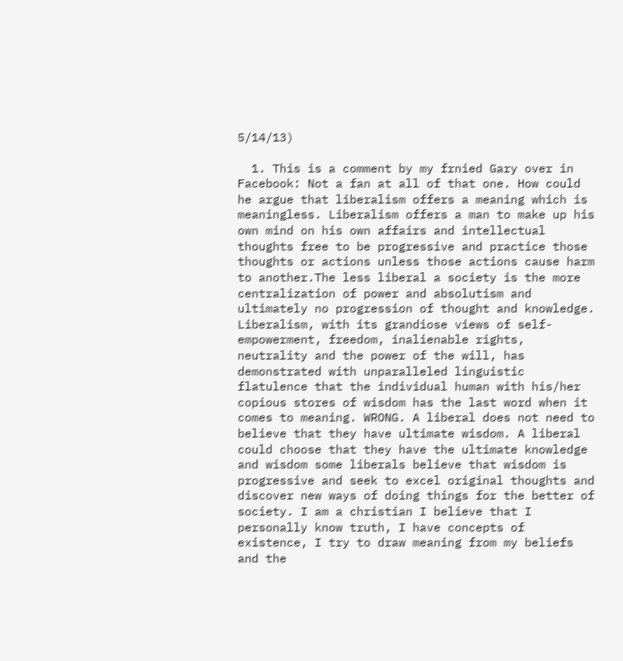5/14/13)

  1. This is a comment by my frnied Gary over in Facebook: Not a fan at all of that one. How could he argue that liberalism offers a meaning which is meaningless. Liberalism offers a man to make up his own mind on his own affairs and intellectual thoughts free to be progressive and practice those thoughts or actions unless those actions cause harm to another.The less liberal a society is the more centralization of power and absolutism and ultimately no progression of thought and knowledge. Liberalism, with its grandiose views of self-empowerment, freedom, inalienable rights, neutrality and the power of the will, has demonstrated with unparalleled linguistic flatulence that the individual human with his/her copious stores of wisdom has the last word when it comes to meaning. WRONG. A liberal does not need to believe that they have ultimate wisdom. A liberal could choose that they have the ultimate knowledge and wisdom some liberals believe that wisdom is progressive and seek to excel original thoughts and discover new ways of doing things for the better of society. I am a christian I believe that I personally know truth, I have concepts of existence, I try to draw meaning from my beliefs and the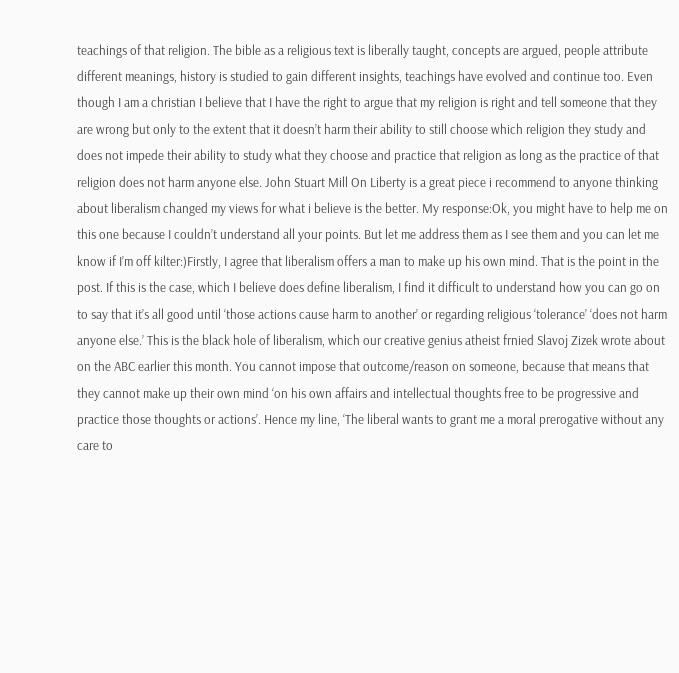teachings of that religion. The bible as a religious text is liberally taught, concepts are argued, people attribute different meanings, history is studied to gain different insights, teachings have evolved and continue too. Even though I am a christian I believe that I have the right to argue that my religion is right and tell someone that they are wrong but only to the extent that it doesn’t harm their ability to still choose which religion they study and does not impede their ability to study what they choose and practice that religion as long as the practice of that religion does not harm anyone else. John Stuart Mill On Liberty is a great piece i recommend to anyone thinking about liberalism changed my views for what i believe is the better. My response:Ok, you might have to help me on this one because I couldn’t understand all your points. But let me address them as I see them and you can let me know if I’m off kilter:)Firstly, I agree that liberalism offers a man to make up his own mind. That is the point in the post. If this is the case, which I believe does define liberalism, I find it difficult to understand how you can go on to say that it’s all good until ‘those actions cause harm to another’ or regarding religious ‘tolerance’ ‘does not harm anyone else.’ This is the black hole of liberalism, which our creative genius atheist frnied Slavoj Zizek wrote about on the ABC earlier this month. You cannot impose that outcome/reason on someone, because that means that they cannot make up their own mind ‘on his own affairs and intellectual thoughts free to be progressive and practice those thoughts or actions’. Hence my line, ‘The liberal wants to grant me a moral prerogative without any care to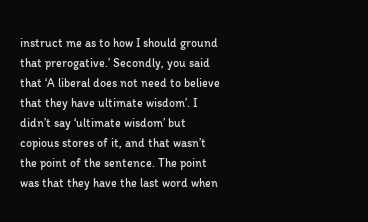instruct me as to how I should ground that prerogative.’ Secondly, you said that ‘A liberal does not need to believe that they have ultimate wisdom’. I didn’t say ‘ultimate wisdom’ but copious stores of it, and that wasn’t the point of the sentence. The point was that they have the last word when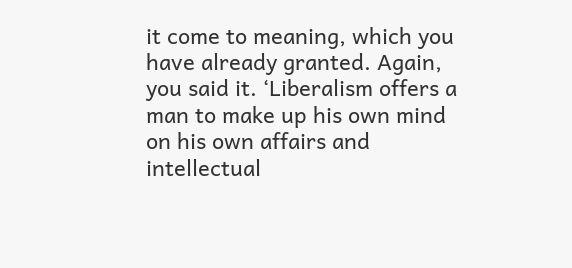it come to meaning, which you have already granted. Again, you said it. ‘Liberalism offers a man to make up his own mind on his own affairs and intellectual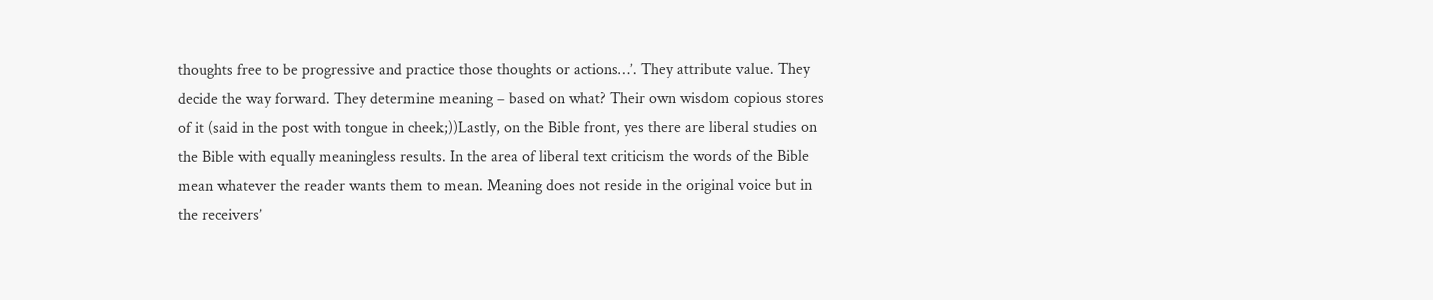thoughts free to be progressive and practice those thoughts or actions…’. They attribute value. They decide the way forward. They determine meaning – based on what? Their own wisdom copious stores of it (said in the post with tongue in cheek;))Lastly, on the Bible front, yes there are liberal studies on the Bible with equally meaningless results. In the area of liberal text criticism the words of the Bible mean whatever the reader wants them to mean. Meaning does not reside in the original voice but in the receivers’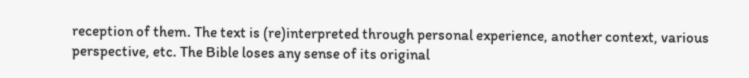reception of them. The text is (re)interpreted through personal experience, another context, various perspective, etc. The Bible loses any sense of its original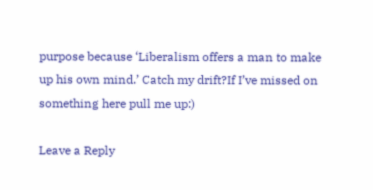purpose because ‘Liberalism offers a man to make up his own mind.’ Catch my drift?If I’ve missed on something here pull me up:)

Leave a Reply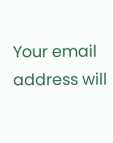Your email address will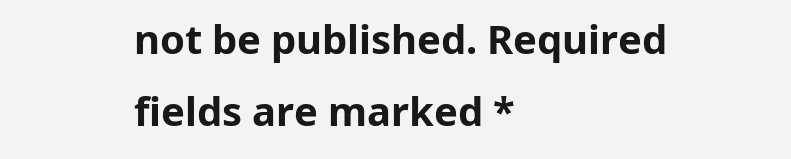not be published. Required fields are marked *